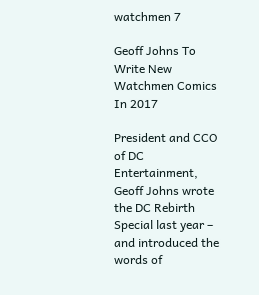watchmen 7

Geoff Johns To Write New Watchmen Comics In 2017

President and CCO of DC Entertainment, Geoff Johns wrote the DC Rebirth Special last year – and introduced the words of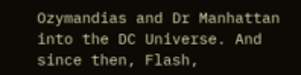Ozymandias and Dr Manhattan into the DC Universe. And since then, Flash,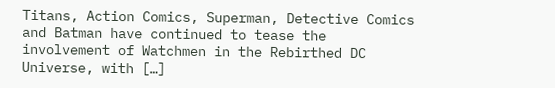Titans, Action Comics, Superman, Detective Comics and Batman have continued to tease the involvement of Watchmen in the Rebirthed DC Universe, with […]